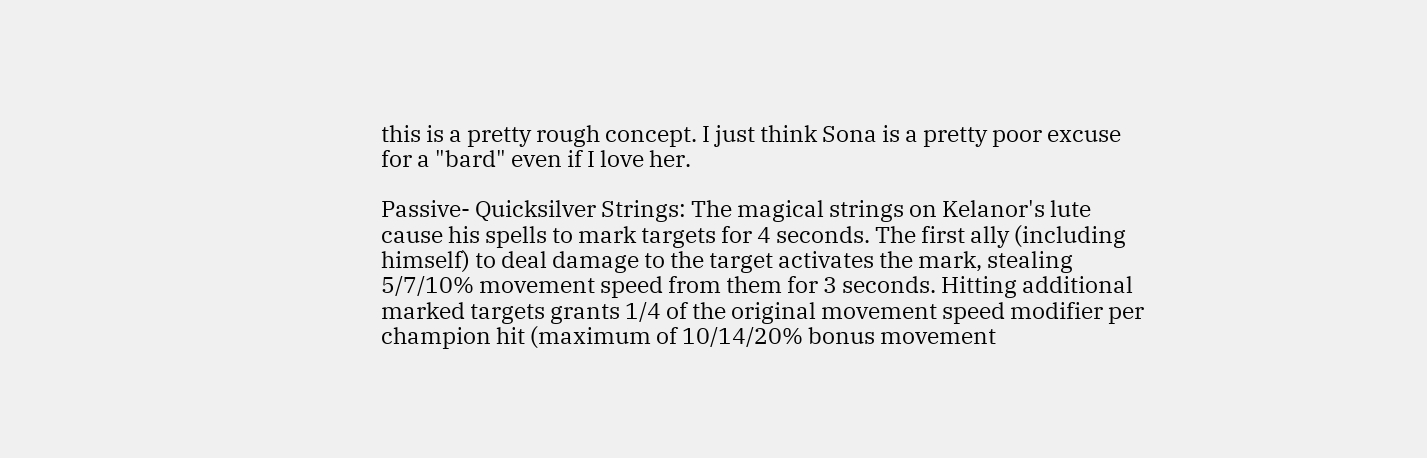this is a pretty rough concept. I just think Sona is a pretty poor excuse for a "bard" even if I love her.

Passive- Quicksilver Strings: The magical strings on Kelanor's lute cause his spells to mark targets for 4 seconds. The first ally (including himself) to deal damage to the target activates the mark, stealing 5/7/10% movement speed from them for 3 seconds. Hitting additional marked targets grants 1/4 of the original movement speed modifier per champion hit (maximum of 10/14/20% bonus movement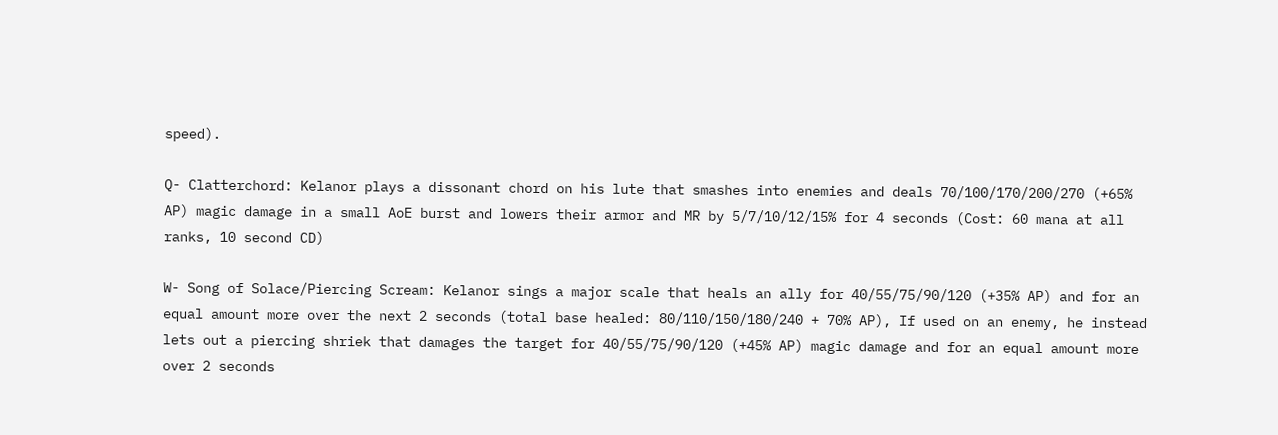speed).

Q- Clatterchord: Kelanor plays a dissonant chord on his lute that smashes into enemies and deals 70/100/170/200/270 (+65% AP) magic damage in a small AoE burst and lowers their armor and MR by 5/7/10/12/15% for 4 seconds (Cost: 60 mana at all ranks, 10 second CD)

W- Song of Solace/Piercing Scream: Kelanor sings a major scale that heals an ally for 40/55/75/90/120 (+35% AP) and for an equal amount more over the next 2 seconds (total base healed: 80/110/150/180/240 + 70% AP), If used on an enemy, he instead lets out a piercing shriek that damages the target for 40/55/75/90/120 (+45% AP) magic damage and for an equal amount more over 2 seconds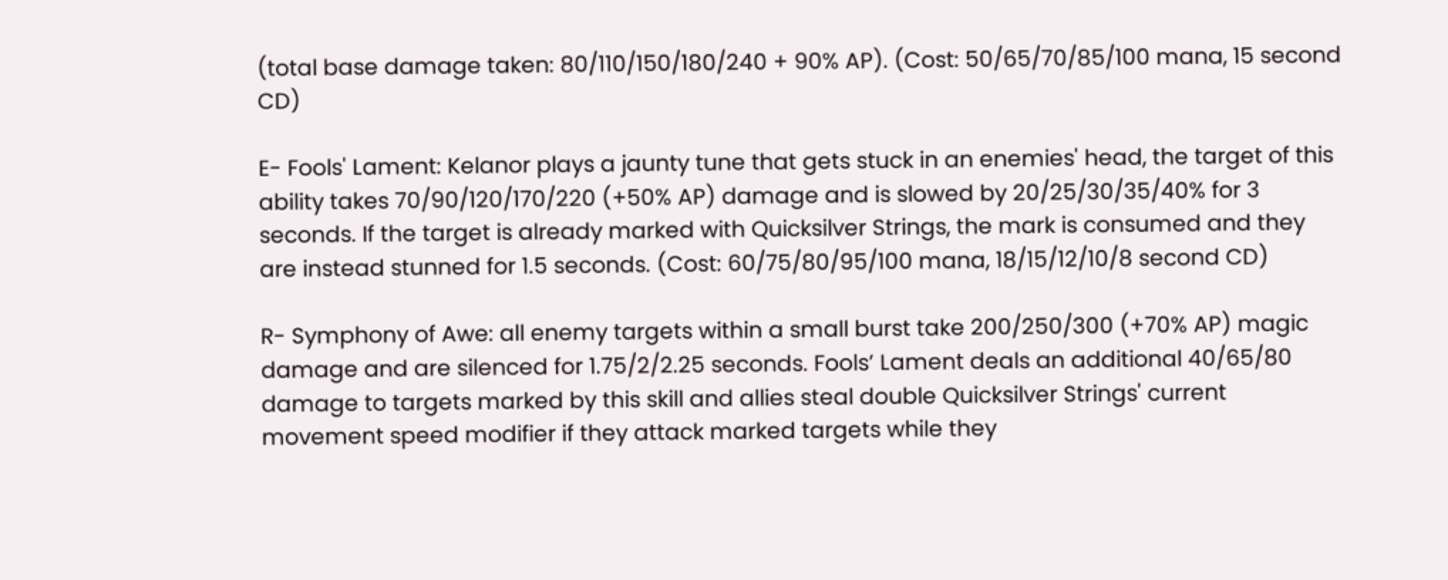(total base damage taken: 80/110/150/180/240 + 90% AP). (Cost: 50/65/70/85/100 mana, 15 second CD)

E- Fools' Lament: Kelanor plays a jaunty tune that gets stuck in an enemies' head, the target of this ability takes 70/90/120/170/220 (+50% AP) damage and is slowed by 20/25/30/35/40% for 3 seconds. If the target is already marked with Quicksilver Strings, the mark is consumed and they are instead stunned for 1.5 seconds. (Cost: 60/75/80/95/100 mana, 18/15/12/10/8 second CD)

R- Symphony of Awe: all enemy targets within a small burst take 200/250/300 (+70% AP) magic damage and are silenced for 1.75/2/2.25 seconds. Fools’ Lament deals an additional 40/65/80 damage to targets marked by this skill and allies steal double Quicksilver Strings' current movement speed modifier if they attack marked targets while they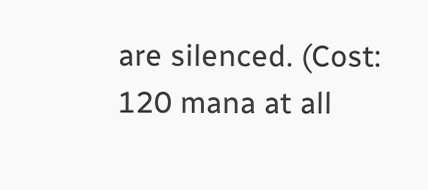are silenced. (Cost: 120 mana at all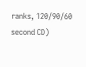ranks, 120/90/60 second CD)